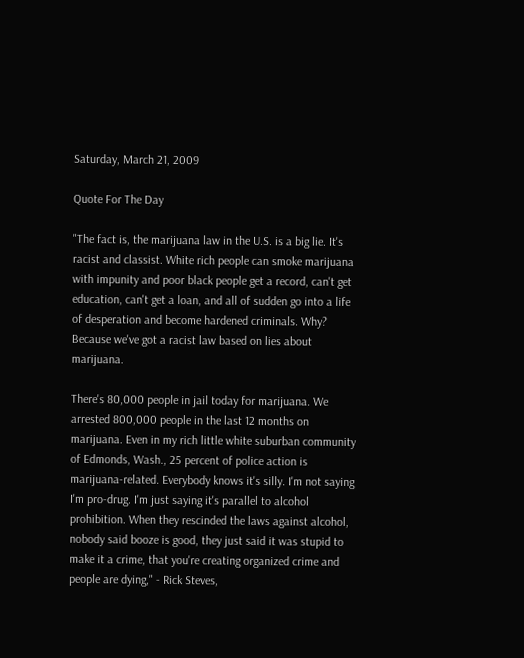Saturday, March 21, 2009

Quote For The Day

"The fact is, the marijuana law in the U.S. is a big lie. It's racist and classist. White rich people can smoke marijuana with impunity and poor black people get a record, can't get education, can't get a loan, and all of sudden go into a life of desperation and become hardened criminals. Why? Because we've got a racist law based on lies about marijuana.

There's 80,000 people in jail today for marijuana. We arrested 800,000 people in the last 12 months on marijuana. Even in my rich little white suburban community of Edmonds, Wash., 25 percent of police action is marijuana-related. Everybody knows it's silly. I'm not saying I'm pro-drug. I'm just saying it's parallel to alcohol prohibition. When they rescinded the laws against alcohol, nobody said booze is good, they just said it was stupid to make it a crime, that you're creating organized crime and people are dying," - Rick Steves,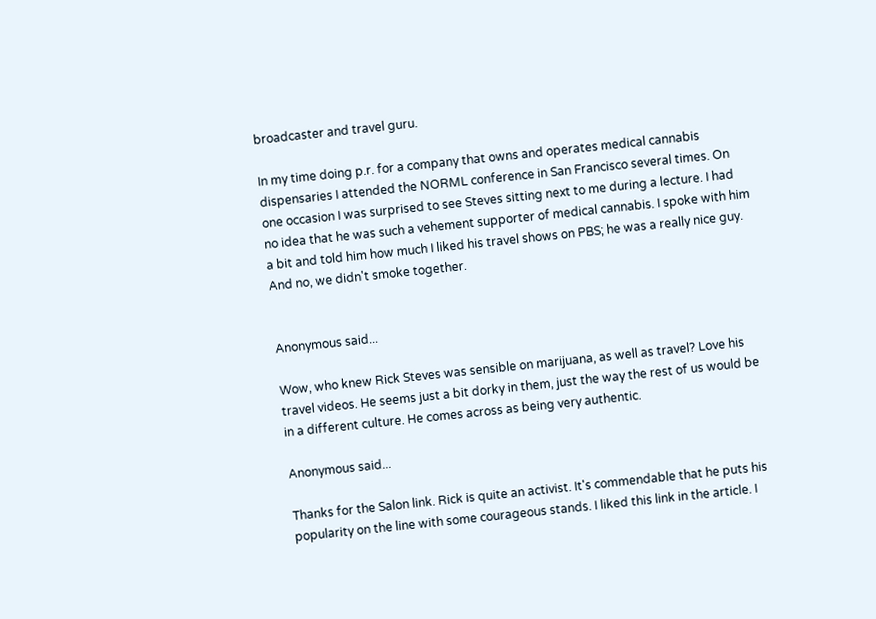broadcaster and travel guru.

In my time doing p.r. for a company that owns and operates medical cannabis dispensaries I attended the NORML conference in San Francisco several times. On one occasion I was surprised to see Steves sitting next to me during a lecture. I had no idea that he was such a vehement supporter of medical cannabis. I spoke with him a bit and told him how much I liked his travel shows on PBS; he was a really nice guy. And no, we didn't smoke together.


Anonymous said...

Wow, who knew Rick Steves was sensible on marijuana, as well as travel? Love his travel videos. He seems just a bit dorky in them, just the way the rest of us would be in a different culture. He comes across as being very authentic.

Anonymous said...

Thanks for the Salon link. Rick is quite an activist. It's commendable that he puts his popularity on the line with some courageous stands. I liked this link in the article. I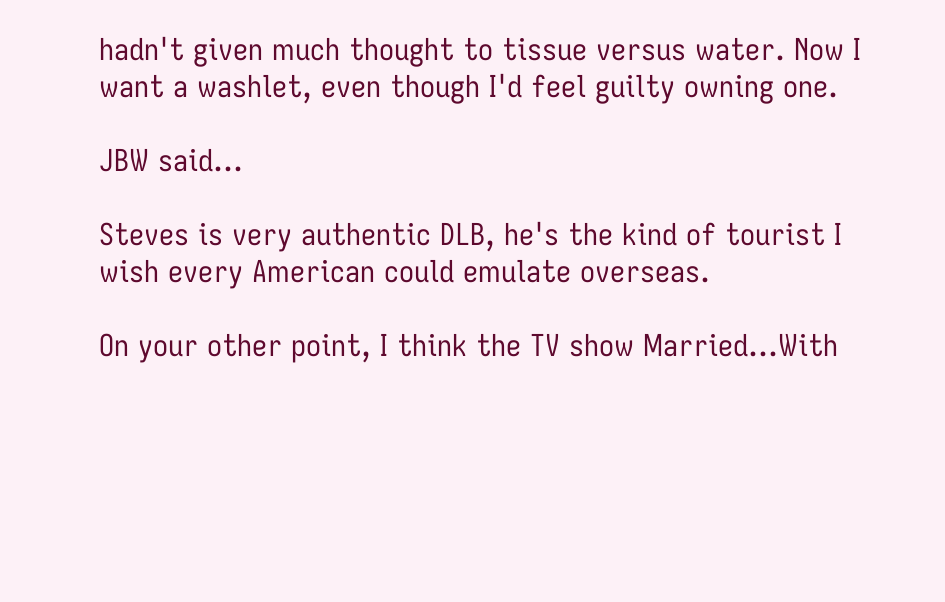hadn't given much thought to tissue versus water. Now I want a washlet, even though I'd feel guilty owning one.

JBW said...

Steves is very authentic DLB, he's the kind of tourist I wish every American could emulate overseas.

On your other point, I think the TV show Married...With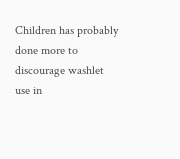Children has probably done more to discourage washlet use in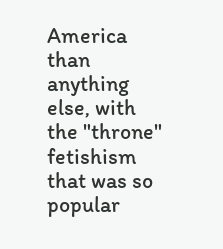America than anything else, with the "throne" fetishism that was so popular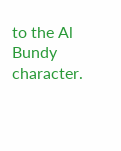to the Al Bundy character.